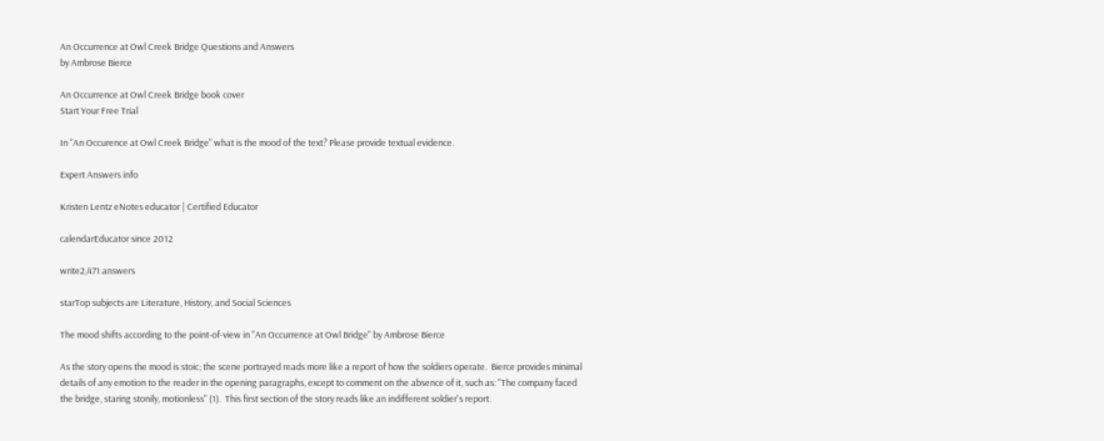An Occurrence at Owl Creek Bridge Questions and Answers
by Ambrose Bierce

An Occurrence at Owl Creek Bridge book cover
Start Your Free Trial

In "An Occurence at Owl Creek Bridge" what is the mood of the text? Please provide textual evidence.

Expert Answers info

Kristen Lentz eNotes educator | Certified Educator

calendarEducator since 2012

write2,471 answers

starTop subjects are Literature, History, and Social Sciences

The mood shifts according to the point-of-view in "An Occurrence at Owl Bridge" by Ambrose Bierce

As the story opens the mood is stoic; the scene portrayed reads more like a report of how the soldiers operate.  Bierce provides minimal details of any emotion to the reader in the opening paragraphs, except to comment on the absence of it, such as: "The company faced the bridge, staring stonily, motionless" (1).  This first section of the story reads like an indifferent soldier's report.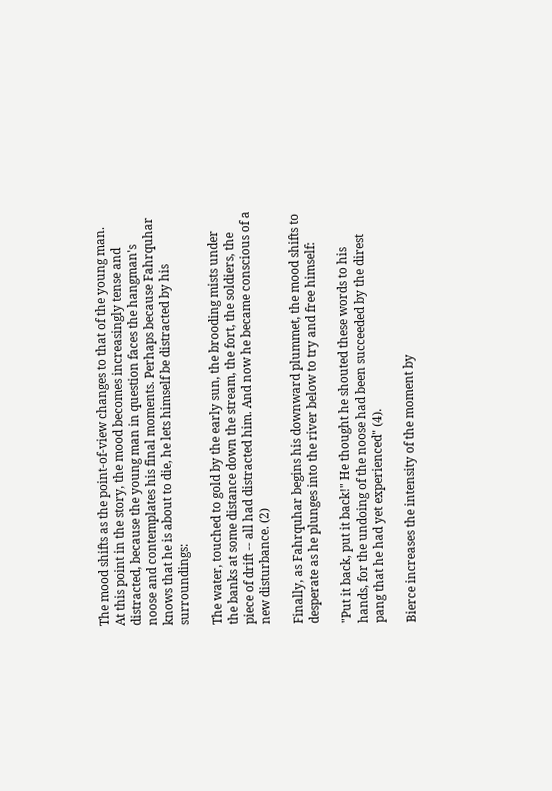The mood shifts as the point-of-view changes to that of the young man.  At this point in the story, the mood becomes increasingly tense and distracted, because the young man in question faces the hangman's noose and contemplates his final moments. Perhaps because Fahrquhar knows that he is about to die, he lets himself be distracted by his surroundings:

The water, touched to gold by the early sun, the brooding mists under the banks at some distance down the stream, the fort, the soldiers, the piece of drift -- all had distracted him. And now he became conscious of a new disturbance. (2)

Finally, as Fahrquhar begins his downward plummet, the mood shifts to desperate as he plunges into the river below to try and free himself:

"Put it back, put it back!" He thought he shouted these words to his hands, for the undoing of the noose had been succeeded by the direst pang that he had yet experienced" (4).

Bierce increases the intensity of the moment by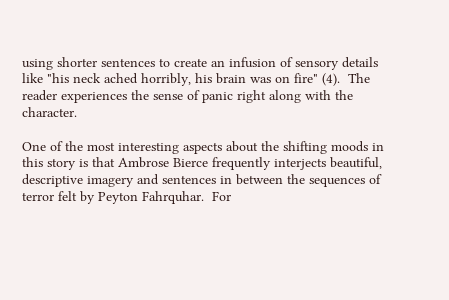using shorter sentences to create an infusion of sensory details like "his neck ached horribly, his brain was on fire" (4).  The reader experiences the sense of panic right along with the character.

One of the most interesting aspects about the shifting moods in this story is that Ambrose Bierce frequently interjects beautiful, descriptive imagery and sentences in between the sequences of terror felt by Peyton Fahrquhar.  For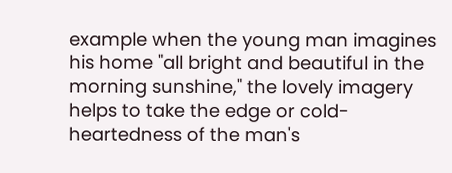example when the young man imagines his home "all bright and beautiful in the morning sunshine," the lovely imagery helps to take the edge or cold-heartedness of the man's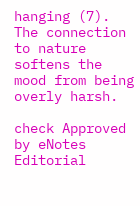hanging (7).  The connection to nature softens the mood from being overly harsh.

check Approved by eNotes Editorial